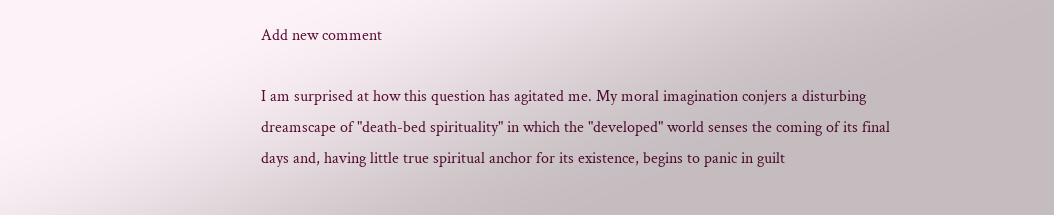Add new comment

I am surprised at how this question has agitated me. My moral imagination conjers a disturbing dreamscape of "death-bed spirituality" in which the "developed" world senses the coming of its final days and, having little true spiritual anchor for its existence, begins to panic in guilt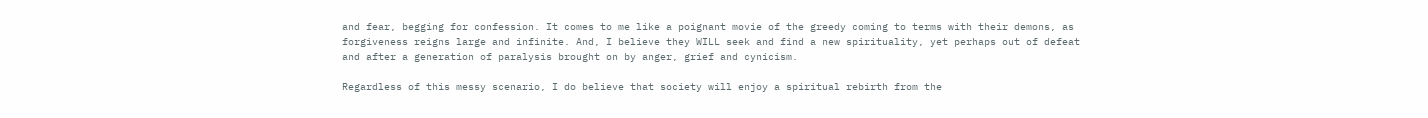and fear, begging for confession. It comes to me like a poignant movie of the greedy coming to terms with their demons, as forgiveness reigns large and infinite. And, I believe they WILL seek and find a new spirituality, yet perhaps out of defeat and after a generation of paralysis brought on by anger, grief and cynicism.

Regardless of this messy scenario, I do believe that society will enjoy a spiritual rebirth from the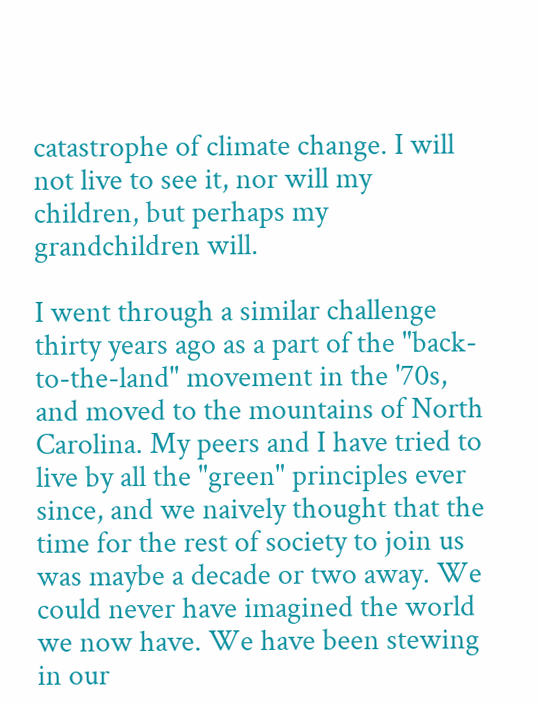catastrophe of climate change. I will not live to see it, nor will my children, but perhaps my grandchildren will.

I went through a similar challenge thirty years ago as a part of the "back-to-the-land" movement in the '70s, and moved to the mountains of North Carolina. My peers and I have tried to live by all the "green" principles ever since, and we naively thought that the time for the rest of society to join us was maybe a decade or two away. We could never have imagined the world we now have. We have been stewing in our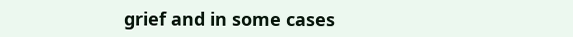grief and in some cases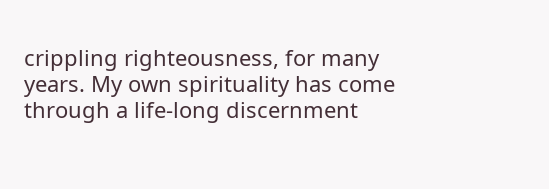crippling righteousness, for many years. My own spirituality has come through a life-long discernment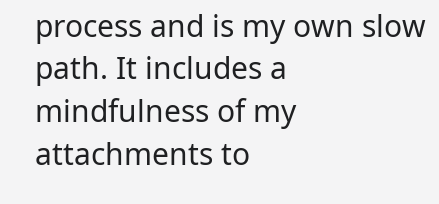process and is my own slow path. It includes a mindfulness of my attachments to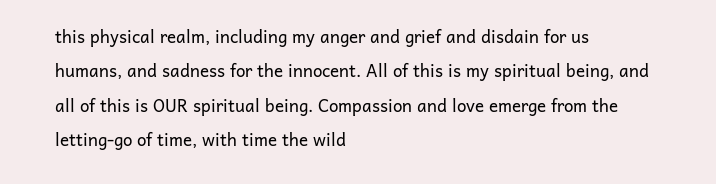this physical realm, including my anger and grief and disdain for us humans, and sadness for the innocent. All of this is my spiritual being, and all of this is OUR spiritual being. Compassion and love emerge from the letting-go of time, with time the wild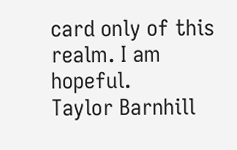card only of this realm. I am hopeful.
Taylor Barnhill